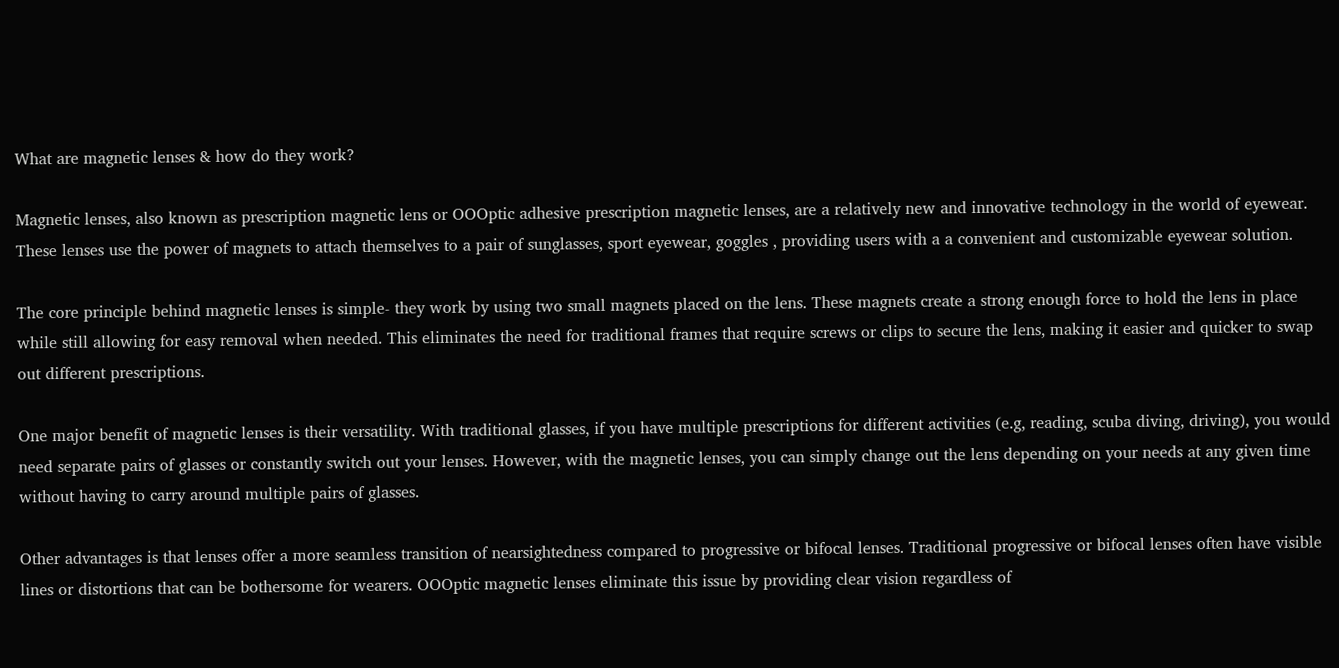What are magnetic lenses & how do they work?

Magnetic lenses, also known as prescription magnetic lens or OOOptic adhesive prescription magnetic lenses, are a relatively new and innovative technology in the world of eyewear. These lenses use the power of magnets to attach themselves to a pair of sunglasses, sport eyewear, goggles , providing users with a a convenient and customizable eyewear solution.

The core principle behind magnetic lenses is simple- they work by using two small magnets placed on the lens. These magnets create a strong enough force to hold the lens in place while still allowing for easy removal when needed. This eliminates the need for traditional frames that require screws or clips to secure the lens, making it easier and quicker to swap out different prescriptions.

One major benefit of magnetic lenses is their versatility. With traditional glasses, if you have multiple prescriptions for different activities (e.g, reading, scuba diving, driving), you would need separate pairs of glasses or constantly switch out your lenses. However, with the magnetic lenses, you can simply change out the lens depending on your needs at any given time without having to carry around multiple pairs of glasses.

Other advantages is that lenses offer a more seamless transition of nearsightedness compared to progressive or bifocal lenses. Traditional progressive or bifocal lenses often have visible lines or distortions that can be bothersome for wearers. OOOptic magnetic lenses eliminate this issue by providing clear vision regardless of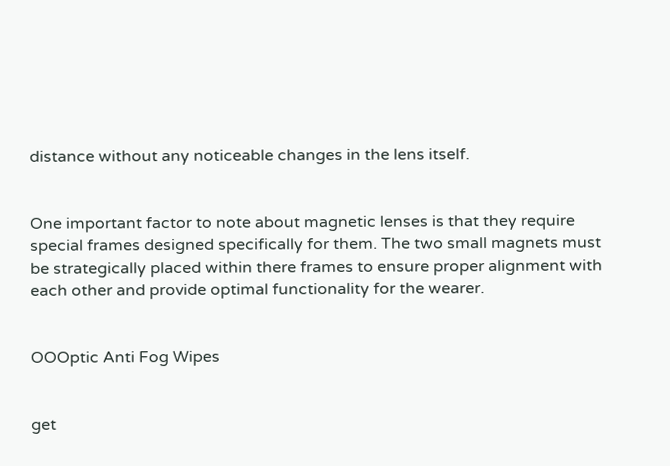distance without any noticeable changes in the lens itself.


One important factor to note about magnetic lenses is that they require special frames designed specifically for them. The two small magnets must be strategically placed within there frames to ensure proper alignment with each other and provide optimal functionality for the wearer.


OOOptic Anti Fog Wipes


get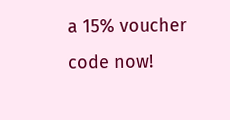a 15% voucher code now!